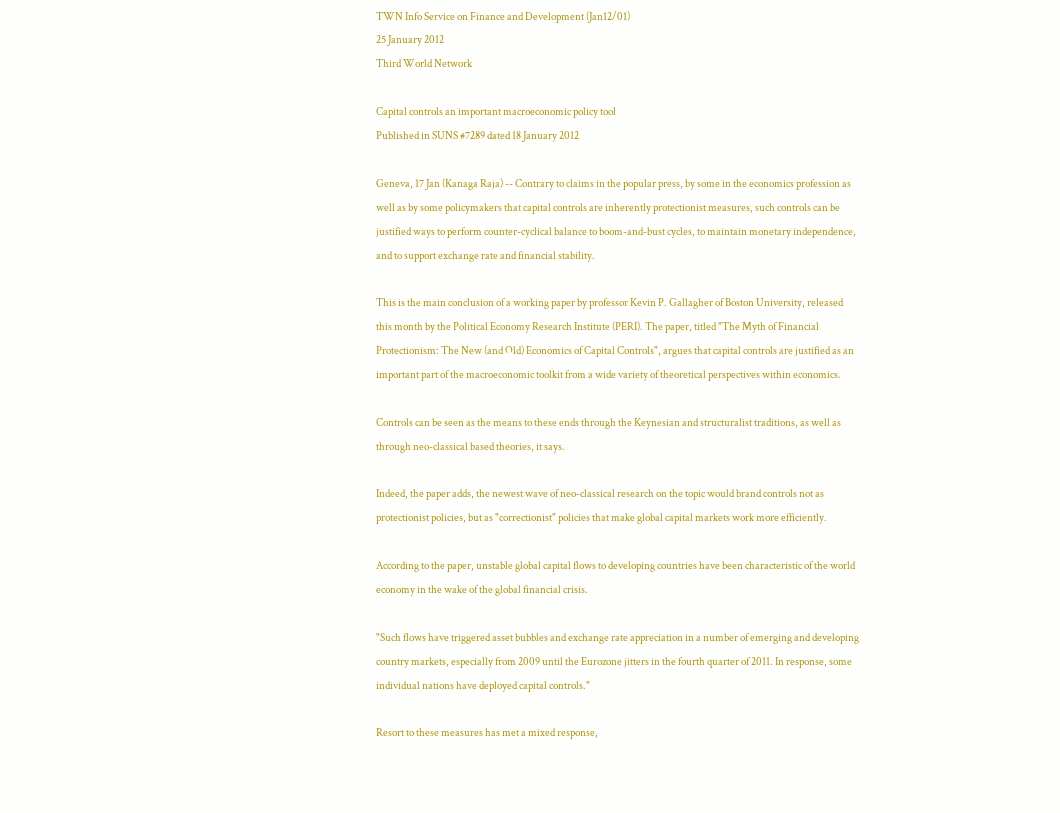TWN Info Service on Finance and Development (Jan12/01)
25 January 2012
Third World Network

Capital controls an important macroeconomic policy tool
Published in SUNS #7289 dated 18 January 2012

Geneva, 17 Jan (Kanaga Raja) -- Contrary to claims in the popular press, by some in the economics profession as well as by some policymakers that capital controls are inherently protectionist measures, such controls can be justified ways to perform counter-cyclical balance to boom-and-bust cycles, to maintain monetary independence, and to support exchange rate and financial stability.

This is the main conclusion of a working paper by professor Kevin P. Gallagher of Boston University, released this month by the Political Economy Research Institute (PERI). The paper, titled "The Myth of Financial Protectionism: The New (and Old) Economics of Capital Controls", argues that capital controls are justified as an important part of the macroeconomic toolkit from a wide variety of theoretical perspectives within economics.

Controls can be seen as the means to these ends through the Keynesian and structuralist traditions, as well as through neo-classical based theories, it says.

Indeed, the paper adds, the newest wave of neo-classical research on the topic would brand controls not as protectionist policies, but as "correctionist" policies that make global capital markets work more efficiently.

According to the paper, unstable global capital flows to developing countries have been characteristic of the world economy in the wake of the global financial crisis.

"Such flows have triggered asset bubbles and exchange rate appreciation in a number of emerging and developing country markets, especially from 2009 until the Eurozone jitters in the fourth quarter of 2011. In response, some individual nations have deployed capital controls."

Resort to these measures has met a mixed response,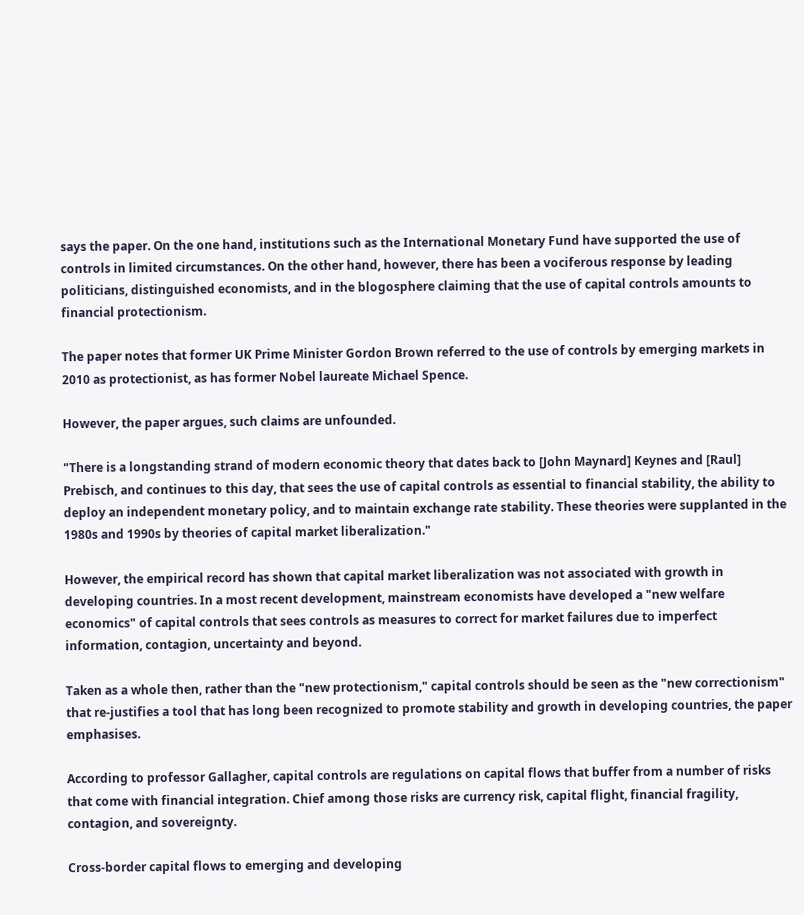says the paper. On the one hand, institutions such as the International Monetary Fund have supported the use of controls in limited circumstances. On the other hand, however, there has been a vociferous response by leading politicians, distinguished economists, and in the blogosphere claiming that the use of capital controls amounts to financial protectionism.

The paper notes that former UK Prime Minister Gordon Brown referred to the use of controls by emerging markets in 2010 as protectionist, as has former Nobel laureate Michael Spence.

However, the paper argues, such claims are unfounded.

"There is a longstanding strand of modern economic theory that dates back to [John Maynard] Keynes and [Raul] Prebisch, and continues to this day, that sees the use of capital controls as essential to financial stability, the ability to deploy an independent monetary policy, and to maintain exchange rate stability. These theories were supplanted in the 1980s and 1990s by theories of capital market liberalization."

However, the empirical record has shown that capital market liberalization was not associated with growth in developing countries. In a most recent development, mainstream economists have developed a "new welfare economics" of capital controls that sees controls as measures to correct for market failures due to imperfect information, contagion, uncertainty and beyond.

Taken as a whole then, rather than the "new protectionism," capital controls should be seen as the "new correctionism" that re-justifies a tool that has long been recognized to promote stability and growth in developing countries, the paper emphasises.

According to professor Gallagher, capital controls are regulations on capital flows that buffer from a number of risks that come with financial integration. Chief among those risks are currency risk, capital flight, financial fragility, contagion, and sovereignty.

Cross-border capital flows to emerging and developing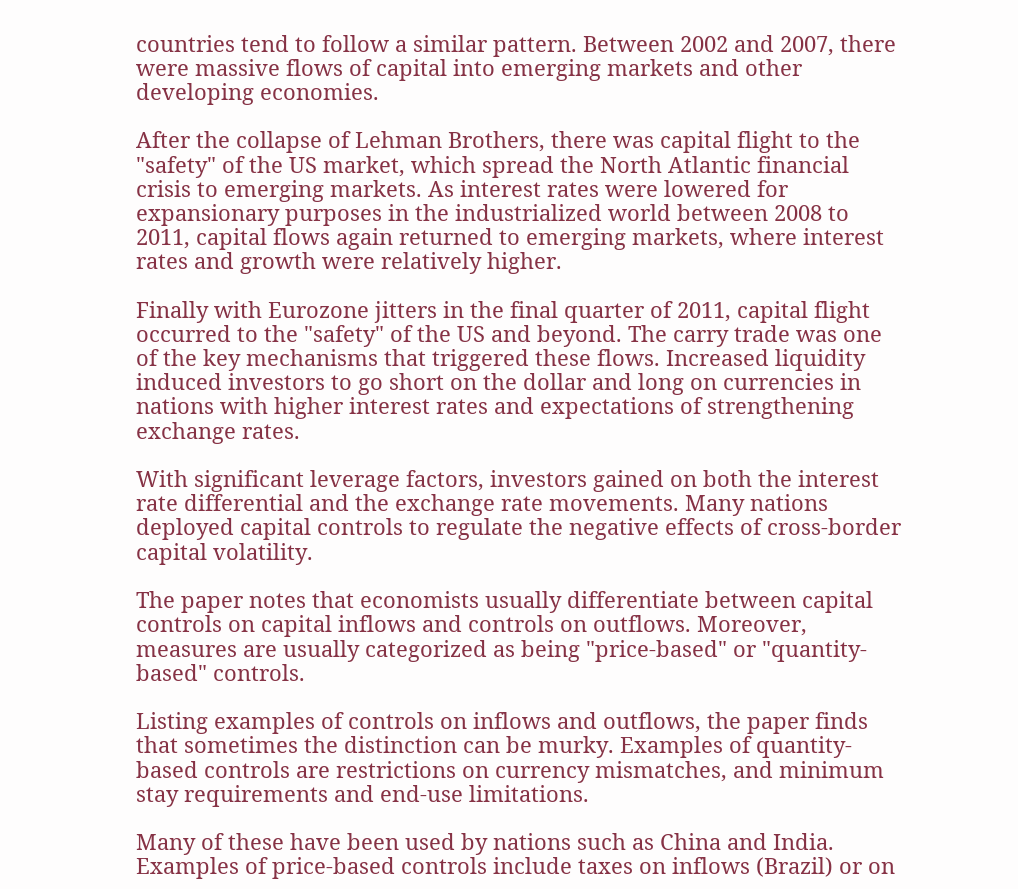countries tend to follow a similar pattern. Between 2002 and 2007, there were massive flows of capital into emerging markets and other developing economies.

After the collapse of Lehman Brothers, there was capital flight to the "safety" of the US market, which spread the North Atlantic financial crisis to emerging markets. As interest rates were lowered for expansionary purposes in the industrialized world between 2008 to 2011, capital flows again returned to emerging markets, where interest rates and growth were relatively higher.

Finally with Eurozone jitters in the final quarter of 2011, capital flight occurred to the "safety" of the US and beyond. The carry trade was one of the key mechanisms that triggered these flows. Increased liquidity induced investors to go short on the dollar and long on currencies in nations with higher interest rates and expectations of strengthening exchange rates.

With significant leverage factors, investors gained on both the interest rate differential and the exchange rate movements. Many nations deployed capital controls to regulate the negative effects of cross-border capital volatility.

The paper notes that economists usually differentiate between capital controls on capital inflows and controls on outflows. Moreover, measures are usually categorized as being "price-based" or "quantity-based" controls.

Listing examples of controls on inflows and outflows, the paper finds that sometimes the distinction can be murky. Examples of quantity-based controls are restrictions on currency mismatches, and minimum stay requirements and end-use limitations.

Many of these have been used by nations such as China and India. Examples of price-based controls include taxes on inflows (Brazil) or on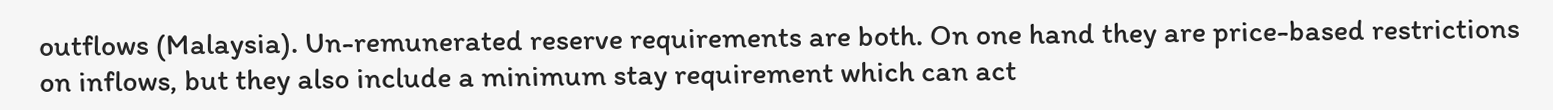outflows (Malaysia). Un-remunerated reserve requirements are both. On one hand they are price-based restrictions on inflows, but they also include a minimum stay requirement which can act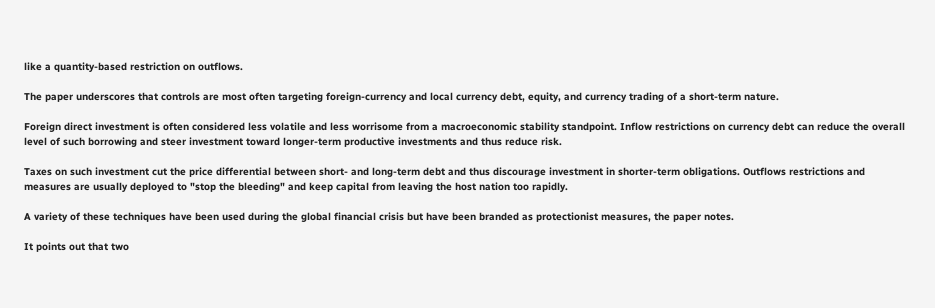like a quantity-based restriction on outflows.

The paper underscores that controls are most often targeting foreign-currency and local currency debt, equity, and currency trading of a short-term nature.

Foreign direct investment is often considered less volatile and less worrisome from a macroeconomic stability standpoint. Inflow restrictions on currency debt can reduce the overall level of such borrowing and steer investment toward longer-term productive investments and thus reduce risk.

Taxes on such investment cut the price differential between short- and long-term debt and thus discourage investment in shorter-term obligations. Outflows restrictions and measures are usually deployed to "stop the bleeding" and keep capital from leaving the host nation too rapidly.

A variety of these techniques have been used during the global financial crisis but have been branded as protectionist measures, the paper notes.

It points out that two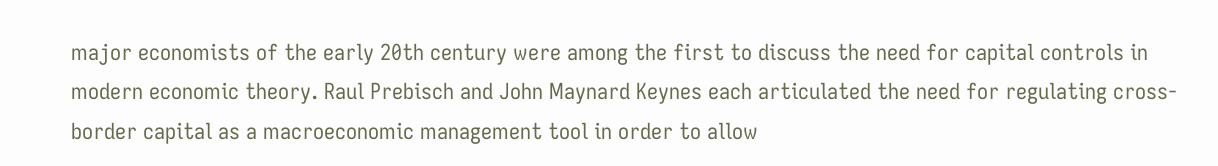major economists of the early 20th century were among the first to discuss the need for capital controls in modern economic theory. Raul Prebisch and John Maynard Keynes each articulated the need for regulating cross-border capital as a macroeconomic management tool in order to allow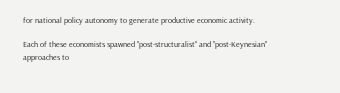for national policy autonomy to generate productive economic activity.

Each of these economists spawned "post-structuralist" and "post-Keynesian" approaches to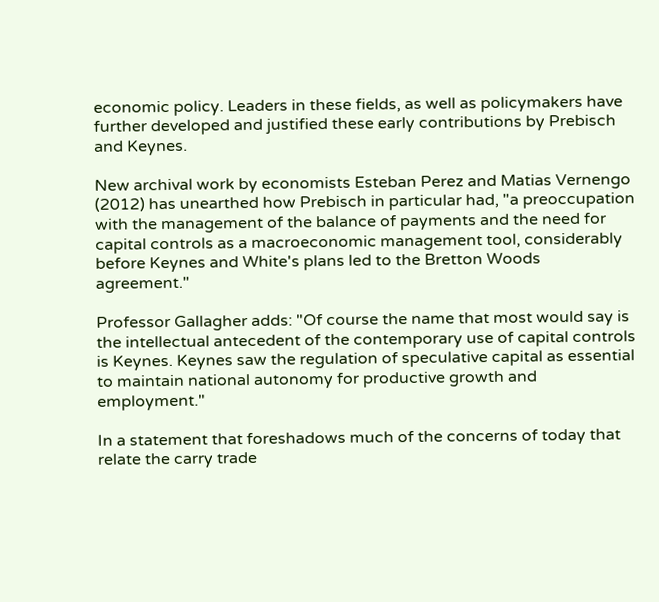economic policy. Leaders in these fields, as well as policymakers have further developed and justified these early contributions by Prebisch and Keynes.

New archival work by economists Esteban Perez and Matias Vernengo (2012) has unearthed how Prebisch in particular had, "a preoccupation with the management of the balance of payments and the need for capital controls as a macroeconomic management tool, considerably before Keynes and White's plans led to the Bretton Woods agreement."

Professor Gallagher adds: "Of course the name that most would say is the intellectual antecedent of the contemporary use of capital controls is Keynes. Keynes saw the regulation of speculative capital as essential to maintain national autonomy for productive growth and employment."

In a statement that foreshadows much of the concerns of today that relate the carry trade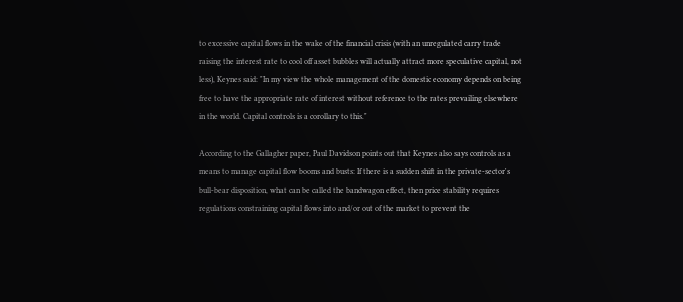to excessive capital flows in the wake of the financial crisis (with an unregulated carry trade raising the interest rate to cool off asset bubbles will actually attract more speculative capital, not less), Keynes said: "In my view the whole management of the domestic economy depends on being free to have the appropriate rate of interest without reference to the rates prevailing elsewhere in the world. Capital controls is a corollary to this."

According to the Gallagher paper, Paul Davidson points out that Keynes also says controls as a means to manage capital flow booms and busts: If there is a sudden shift in the private-sector's bull-bear disposition, what can be called the bandwagon effect, then price stability requires regulations constraining capital flows into and/or out of the market to prevent the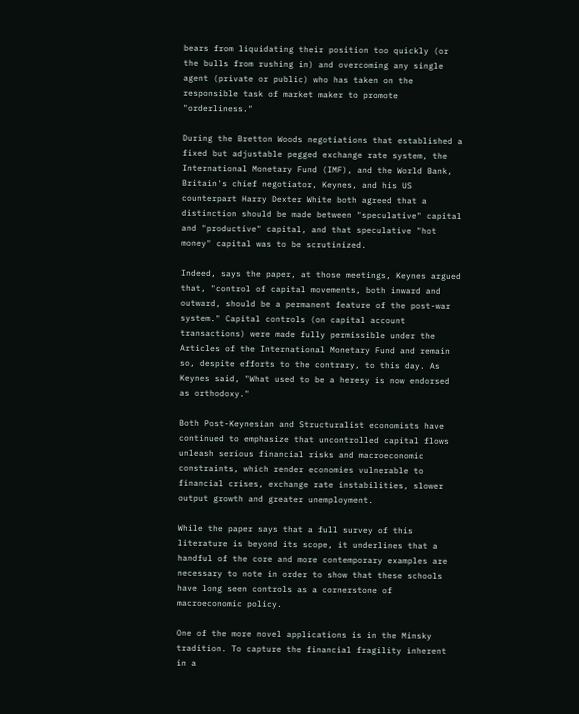bears from liquidating their position too quickly (or the bulls from rushing in) and overcoming any single agent (private or public) who has taken on the responsible task of market maker to promote "orderliness."

During the Bretton Woods negotiations that established a fixed but adjustable pegged exchange rate system, the International Monetary Fund (IMF), and the World Bank, Britain's chief negotiator, Keynes, and his US counterpart Harry Dexter White both agreed that a distinction should be made between "speculative" capital and "productive" capital, and that speculative "hot money" capital was to be scrutinized.

Indeed, says the paper, at those meetings, Keynes argued that, "control of capital movements, both inward and outward, should be a permanent feature of the post-war system." Capital controls (on capital account transactions) were made fully permissible under the Articles of the International Monetary Fund and remain so, despite efforts to the contrary, to this day. As Keynes said, "What used to be a heresy is now endorsed as orthodoxy."

Both Post-Keynesian and Structuralist economists have continued to emphasize that uncontrolled capital flows unleash serious financial risks and macroeconomic constraints, which render economies vulnerable to financial crises, exchange rate instabilities, slower output growth and greater unemployment.

While the paper says that a full survey of this literature is beyond its scope, it underlines that a handful of the core and more contemporary examples are necessary to note in order to show that these schools have long seen controls as a cornerstone of macroeconomic policy.

One of the more novel applications is in the Minsky tradition. To capture the financial fragility inherent in a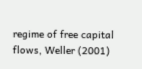regime of free capital flows, Weller (2001)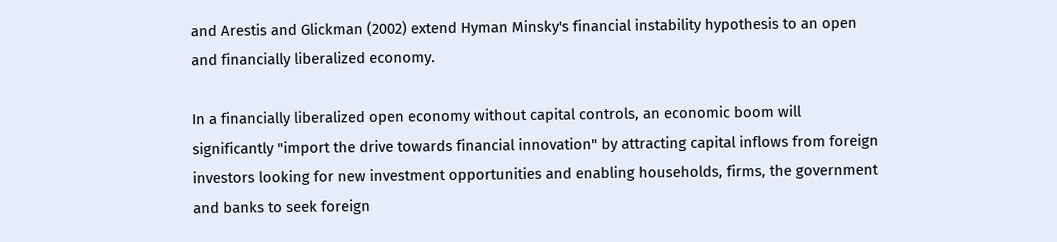and Arestis and Glickman (2002) extend Hyman Minsky's financial instability hypothesis to an open and financially liberalized economy.

In a financially liberalized open economy without capital controls, an economic boom will significantly "import the drive towards financial innovation" by attracting capital inflows from foreign investors looking for new investment opportunities and enabling households, firms, the government and banks to seek foreign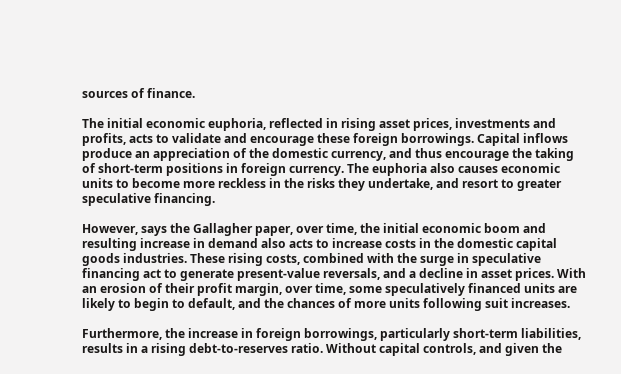sources of finance.

The initial economic euphoria, reflected in rising asset prices, investments and profits, acts to validate and encourage these foreign borrowings. Capital inflows produce an appreciation of the domestic currency, and thus encourage the taking of short-term positions in foreign currency. The euphoria also causes economic units to become more reckless in the risks they undertake, and resort to greater speculative financing.

However, says the Gallagher paper, over time, the initial economic boom and resulting increase in demand also acts to increase costs in the domestic capital goods industries. These rising costs, combined with the surge in speculative financing act to generate present-value reversals, and a decline in asset prices. With an erosion of their profit margin, over time, some speculatively financed units are likely to begin to default, and the chances of more units following suit increases.

Furthermore, the increase in foreign borrowings, particularly short-term liabilities, results in a rising debt-to-reserves ratio. Without capital controls, and given the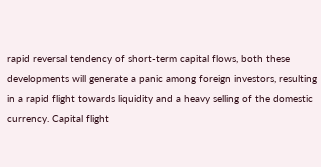rapid reversal tendency of short-term capital flows, both these developments will generate a panic among foreign investors, resulting in a rapid flight towards liquidity and a heavy selling of the domestic currency. Capital flight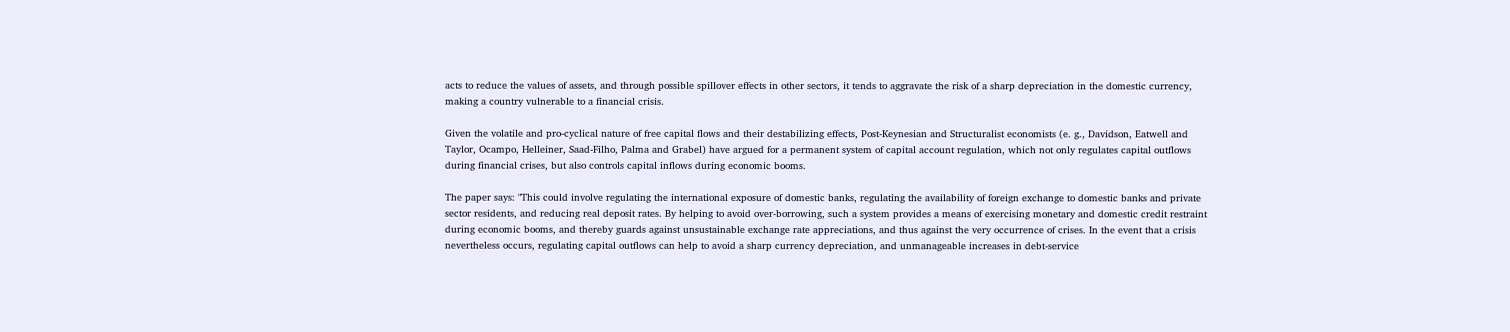acts to reduce the values of assets, and through possible spillover effects in other sectors, it tends to aggravate the risk of a sharp depreciation in the domestic currency, making a country vulnerable to a financial crisis.

Given the volatile and pro-cyclical nature of free capital flows and their destabilizing effects, Post-Keynesian and Structuralist economists (e. g., Davidson, Eatwell and Taylor, Ocampo, Helleiner, Saad-Filho, Palma and Grabel) have argued for a permanent system of capital account regulation, which not only regulates capital outflows during financial crises, but also controls capital inflows during economic booms.

The paper says: "This could involve regulating the international exposure of domestic banks, regulating the availability of foreign exchange to domestic banks and private sector residents, and reducing real deposit rates. By helping to avoid over-borrowing, such a system provides a means of exercising monetary and domestic credit restraint during economic booms, and thereby guards against unsustainable exchange rate appreciations, and thus against the very occurrence of crises. In the event that a crisis nevertheless occurs, regulating capital outflows can help to avoid a sharp currency depreciation, and unmanageable increases in debt-service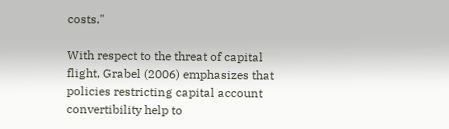costs."

With respect to the threat of capital flight, Grabel (2006) emphasizes that policies restricting capital account convertibility help to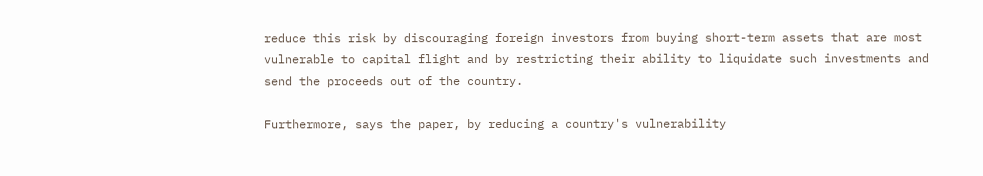reduce this risk by discouraging foreign investors from buying short-term assets that are most vulnerable to capital flight and by restricting their ability to liquidate such investments and send the proceeds out of the country.

Furthermore, says the paper, by reducing a country's vulnerability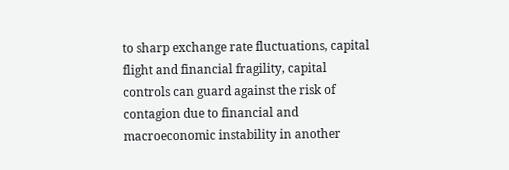to sharp exchange rate fluctuations, capital flight and financial fragility, capital controls can guard against the risk of contagion due to financial and macroeconomic instability in another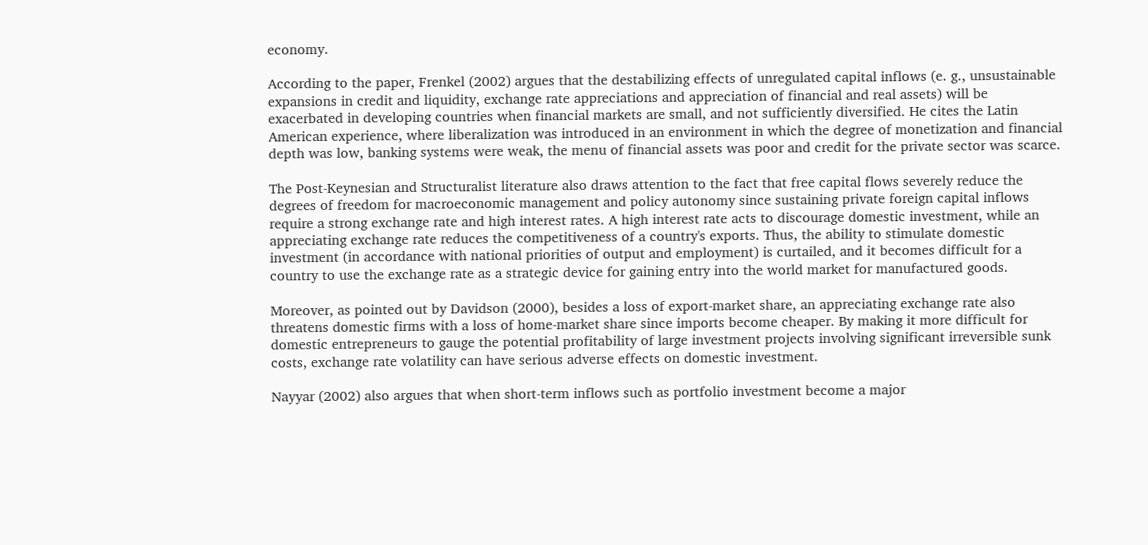economy.

According to the paper, Frenkel (2002) argues that the destabilizing effects of unregulated capital inflows (e. g., unsustainable expansions in credit and liquidity, exchange rate appreciations and appreciation of financial and real assets) will be exacerbated in developing countries when financial markets are small, and not sufficiently diversified. He cites the Latin American experience, where liberalization was introduced in an environment in which the degree of monetization and financial depth was low, banking systems were weak, the menu of financial assets was poor and credit for the private sector was scarce.

The Post-Keynesian and Structuralist literature also draws attention to the fact that free capital flows severely reduce the degrees of freedom for macroeconomic management and policy autonomy since sustaining private foreign capital inflows require a strong exchange rate and high interest rates. A high interest rate acts to discourage domestic investment, while an appreciating exchange rate reduces the competitiveness of a country's exports. Thus, the ability to stimulate domestic investment (in accordance with national priorities of output and employment) is curtailed, and it becomes difficult for a country to use the exchange rate as a strategic device for gaining entry into the world market for manufactured goods.

Moreover, as pointed out by Davidson (2000), besides a loss of export-market share, an appreciating exchange rate also threatens domestic firms with a loss of home-market share since imports become cheaper. By making it more difficult for domestic entrepreneurs to gauge the potential profitability of large investment projects involving significant irreversible sunk costs, exchange rate volatility can have serious adverse effects on domestic investment.

Nayyar (2002) also argues that when short-term inflows such as portfolio investment become a major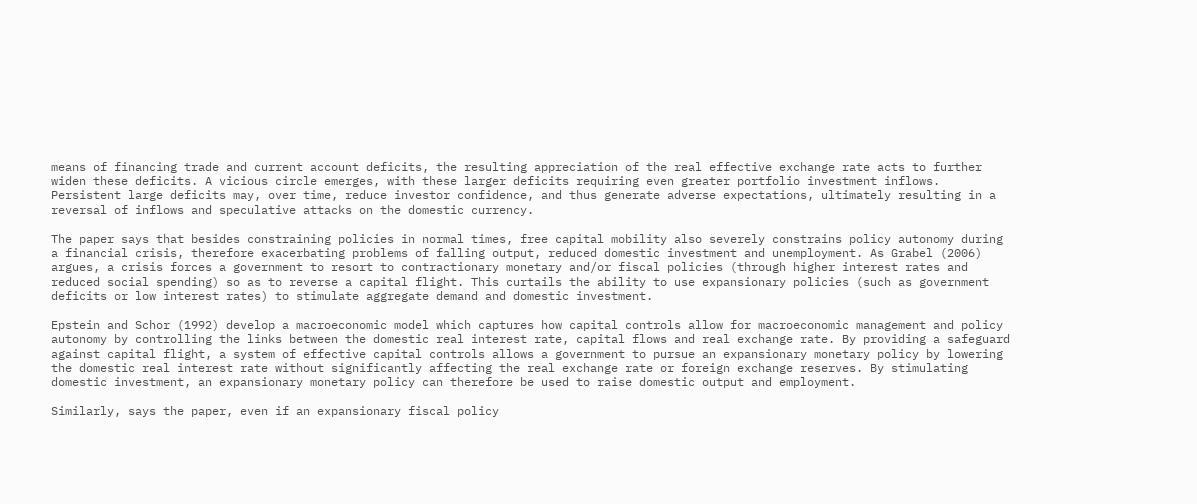means of financing trade and current account deficits, the resulting appreciation of the real effective exchange rate acts to further widen these deficits. A vicious circle emerges, with these larger deficits requiring even greater portfolio investment inflows. Persistent large deficits may, over time, reduce investor confidence, and thus generate adverse expectations, ultimately resulting in a reversal of inflows and speculative attacks on the domestic currency.

The paper says that besides constraining policies in normal times, free capital mobility also severely constrains policy autonomy during a financial crisis, therefore exacerbating problems of falling output, reduced domestic investment and unemployment. As Grabel (2006) argues, a crisis forces a government to resort to contractionary monetary and/or fiscal policies (through higher interest rates and reduced social spending) so as to reverse a capital flight. This curtails the ability to use expansionary policies (such as government deficits or low interest rates) to stimulate aggregate demand and domestic investment.

Epstein and Schor (1992) develop a macroeconomic model which captures how capital controls allow for macroeconomic management and policy autonomy by controlling the links between the domestic real interest rate, capital flows and real exchange rate. By providing a safeguard against capital flight, a system of effective capital controls allows a government to pursue an expansionary monetary policy by lowering the domestic real interest rate without significantly affecting the real exchange rate or foreign exchange reserves. By stimulating domestic investment, an expansionary monetary policy can therefore be used to raise domestic output and employment.

Similarly, says the paper, even if an expansionary fiscal policy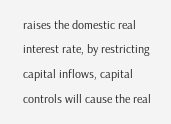raises the domestic real interest rate, by restricting capital inflows, capital controls will cause the real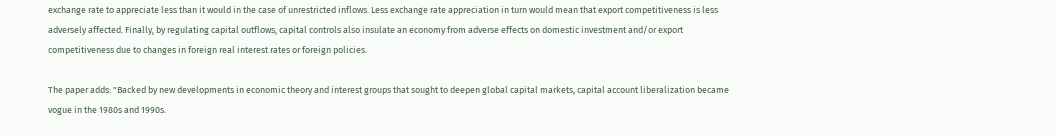exchange rate to appreciate less than it would in the case of unrestricted inflows. Less exchange rate appreciation in turn would mean that export competitiveness is less adversely affected. Finally, by regulating capital outflows, capital controls also insulate an economy from adverse effects on domestic investment and/or export competitiveness due to changes in foreign real interest rates or foreign policies.

The paper adds: "Backed by new developments in economic theory and interest groups that sought to deepen global capital markets, capital account liberalization became vogue in the 1980s and 1990s.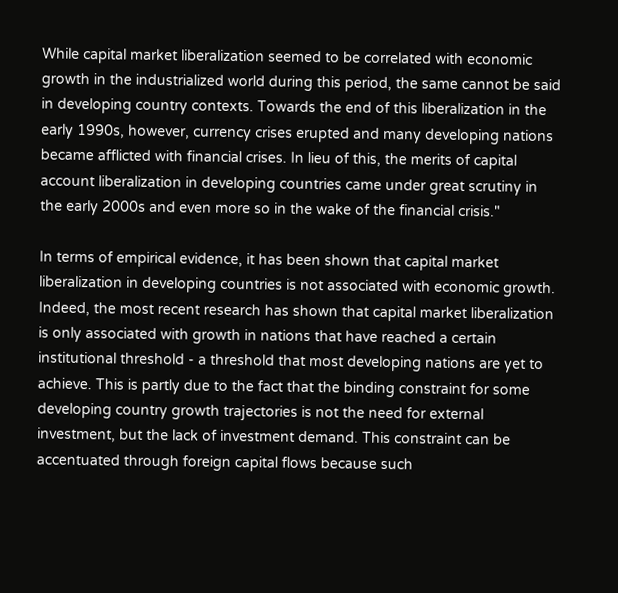While capital market liberalization seemed to be correlated with economic growth in the industrialized world during this period, the same cannot be said in developing country contexts. Towards the end of this liberalization in the early 1990s, however, currency crises erupted and many developing nations became afflicted with financial crises. In lieu of this, the merits of capital account liberalization in developing countries came under great scrutiny in the early 2000s and even more so in the wake of the financial crisis."

In terms of empirical evidence, it has been shown that capital market liberalization in developing countries is not associated with economic growth. Indeed, the most recent research has shown that capital market liberalization is only associated with growth in nations that have reached a certain institutional threshold - a threshold that most developing nations are yet to achieve. This is partly due to the fact that the binding constraint for some developing country growth trajectories is not the need for external investment, but the lack of investment demand. This constraint can be accentuated through foreign capital flows because such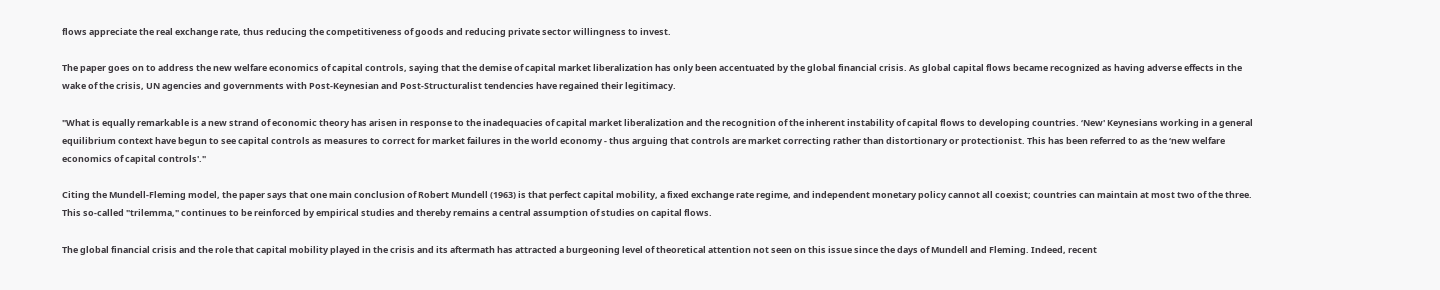flows appreciate the real exchange rate, thus reducing the competitiveness of goods and reducing private sector willingness to invest.

The paper goes on to address the new welfare economics of capital controls, saying that the demise of capital market liberalization has only been accentuated by the global financial crisis. As global capital flows became recognized as having adverse effects in the wake of the crisis, UN agencies and governments with Post-Keynesian and Post-Structuralist tendencies have regained their legitimacy.

"What is equally remarkable is a new strand of economic theory has arisen in response to the inadequacies of capital market liberalization and the recognition of the inherent instability of capital flows to developing countries. ‘New' Keynesians working in a general equilibrium context have begun to see capital controls as measures to correct for market failures in the world economy - thus arguing that controls are market correcting rather than distortionary or protectionist. This has been referred to as the ‘new welfare economics of capital controls'."

Citing the Mundell-Fleming model, the paper says that one main conclusion of Robert Mundell (1963) is that perfect capital mobility, a fixed exchange rate regime, and independent monetary policy cannot all coexist; countries can maintain at most two of the three. This so-called "trilemma," continues to be reinforced by empirical studies and thereby remains a central assumption of studies on capital flows.

The global financial crisis and the role that capital mobility played in the crisis and its aftermath has attracted a burgeoning level of theoretical attention not seen on this issue since the days of Mundell and Fleming. Indeed, recent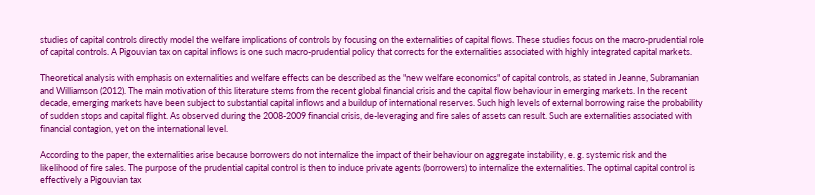studies of capital controls directly model the welfare implications of controls by focusing on the externalities of capital flows. These studies focus on the macro-prudential role of capital controls. A Pigouvian tax on capital inflows is one such macro-prudential policy that corrects for the externalities associated with highly integrated capital markets.

Theoretical analysis with emphasis on externalities and welfare effects can be described as the "new welfare economics" of capital controls, as stated in Jeanne, Subramanian and Williamson (2012). The main motivation of this literature stems from the recent global financial crisis and the capital flow behaviour in emerging markets. In the recent decade, emerging markets have been subject to substantial capital inflows and a buildup of international reserves. Such high levels of external borrowing raise the probability of sudden stops and capital flight. As observed during the 2008-2009 financial crisis, de-leveraging and fire sales of assets can result. Such are externalities associated with financial contagion, yet on the international level.

According to the paper, the externalities arise because borrowers do not internalize the impact of their behaviour on aggregate instability, e. g. systemic risk and the likelihood of fire sales. The purpose of the prudential capital control is then to induce private agents (borrowers) to internalize the externalities. The optimal capital control is effectively a Pigouvian tax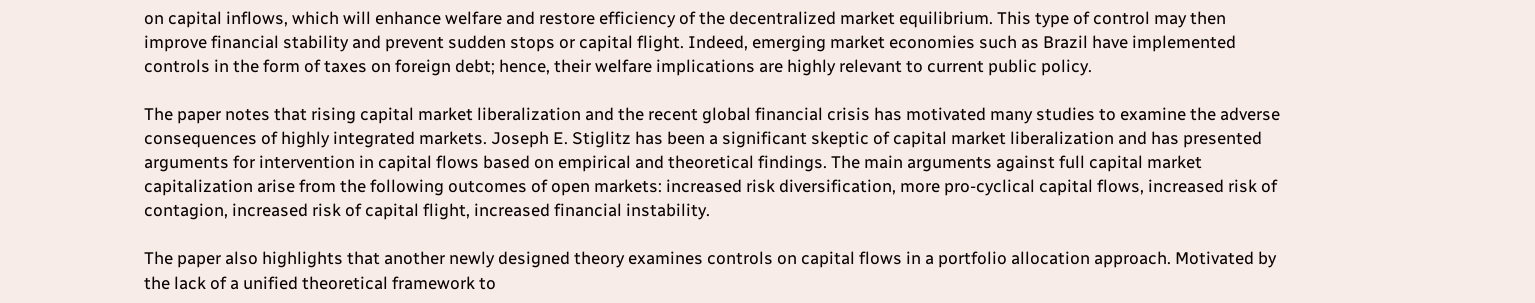on capital inflows, which will enhance welfare and restore efficiency of the decentralized market equilibrium. This type of control may then improve financial stability and prevent sudden stops or capital flight. Indeed, emerging market economies such as Brazil have implemented controls in the form of taxes on foreign debt; hence, their welfare implications are highly relevant to current public policy.

The paper notes that rising capital market liberalization and the recent global financial crisis has motivated many studies to examine the adverse consequences of highly integrated markets. Joseph E. Stiglitz has been a significant skeptic of capital market liberalization and has presented arguments for intervention in capital flows based on empirical and theoretical findings. The main arguments against full capital market capitalization arise from the following outcomes of open markets: increased risk diversification, more pro-cyclical capital flows, increased risk of contagion, increased risk of capital flight, increased financial instability.

The paper also highlights that another newly designed theory examines controls on capital flows in a portfolio allocation approach. Motivated by the lack of a unified theoretical framework to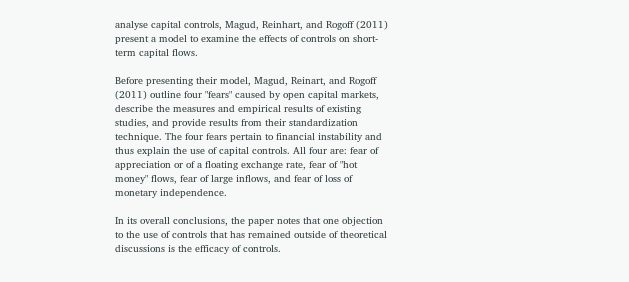analyse capital controls, Magud, Reinhart, and Rogoff (2011) present a model to examine the effects of controls on short-term capital flows.

Before presenting their model, Magud, Reinart, and Rogoff (2011) outline four "fears" caused by open capital markets, describe the measures and empirical results of existing studies, and provide results from their standardization technique. The four fears pertain to financial instability and thus explain the use of capital controls. All four are: fear of appreciation or of a floating exchange rate, fear of "hot money" flows, fear of large inflows, and fear of loss of monetary independence.

In its overall conclusions, the paper notes that one objection to the use of controls that has remained outside of theoretical discussions is the efficacy of controls.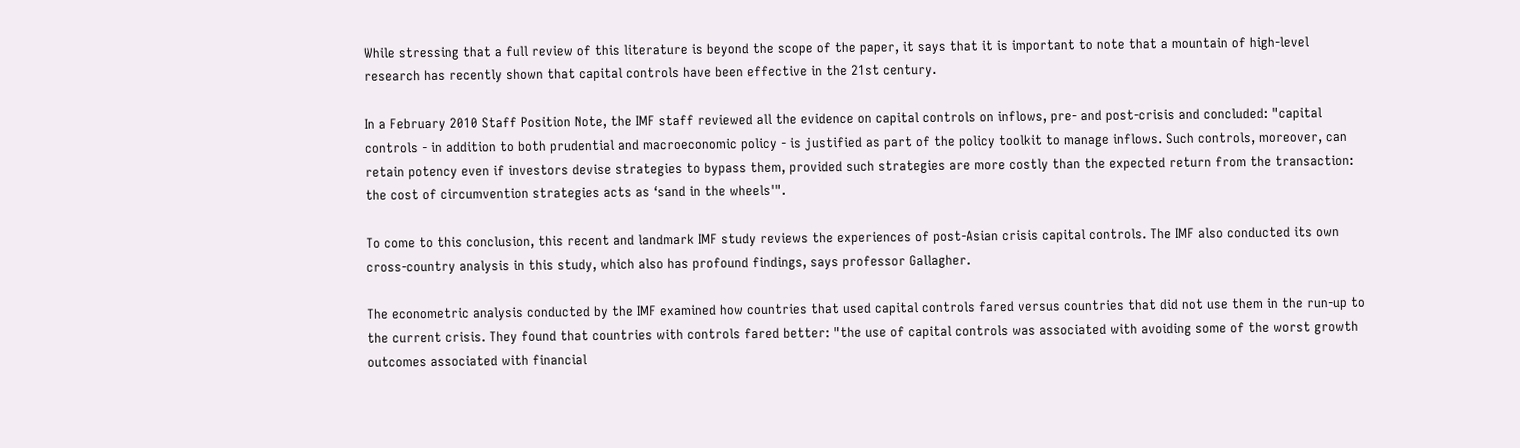While stressing that a full review of this literature is beyond the scope of the paper, it says that it is important to note that a mountain of high-level research has recently shown that capital controls have been effective in the 21st century.

In a February 2010 Staff Position Note, the IMF staff reviewed all the evidence on capital controls on inflows, pre- and post-crisis and concluded: "capital controls - in addition to both prudential and macroeconomic policy - is justified as part of the policy toolkit to manage inflows. Such controls, moreover, can retain potency even if investors devise strategies to bypass them, provided such strategies are more costly than the expected return from the transaction: the cost of circumvention strategies acts as ‘sand in the wheels'".

To come to this conclusion, this recent and landmark IMF study reviews the experiences of post-Asian crisis capital controls. The IMF also conducted its own cross-country analysis in this study, which also has profound findings, says professor Gallagher.

The econometric analysis conducted by the IMF examined how countries that used capital controls fared versus countries that did not use them in the run-up to the current crisis. They found that countries with controls fared better: "the use of capital controls was associated with avoiding some of the worst growth outcomes associated with financial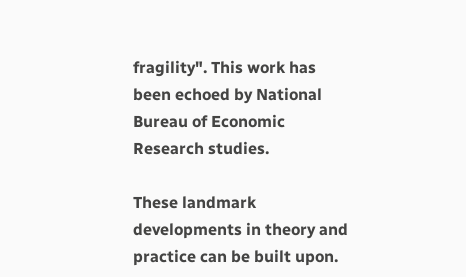fragility". This work has been echoed by National Bureau of Economic Research studies.

These landmark developments in theory and practice can be built upon.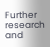Further research and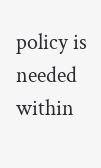policy is needed within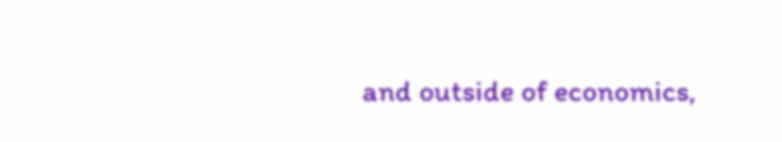and outside of economics,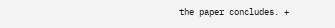the paper concludes. +